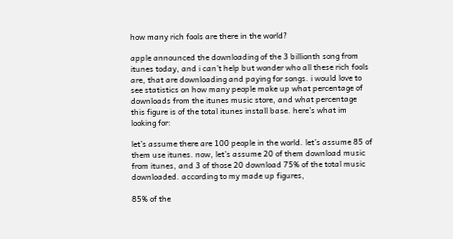how many rich fools are there in the world?

apple announced the downloading of the 3 billionth song from itunes today, and i can’t help but wonder who all these rich fools are, that are downloading and paying for songs. i would love to see statistics on how many people make up what percentage of downloads from the itunes music store, and what percentage this figure is of the total itunes install base. here’s what im looking for:

let’s assume there are 100 people in the world. let’s assume 85 of them use itunes. now, let’s assume 20 of them download music from itunes, and 3 of those 20 download 75% of the total music downloaded. according to my made up figures,

85% of the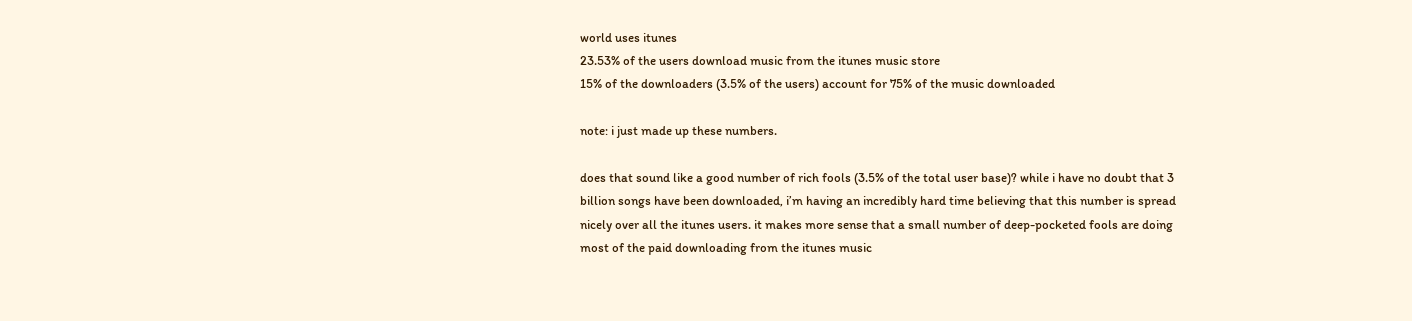world uses itunes
23.53% of the users download music from the itunes music store
15% of the downloaders (3.5% of the users) account for 75% of the music downloaded

note: i just made up these numbers.

does that sound like a good number of rich fools (3.5% of the total user base)? while i have no doubt that 3 billion songs have been downloaded, i’m having an incredibly hard time believing that this number is spread nicely over all the itunes users. it makes more sense that a small number of deep-pocketed fools are doing most of the paid downloading from the itunes music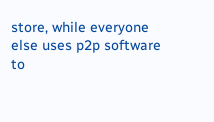store, while everyone else uses p2p software to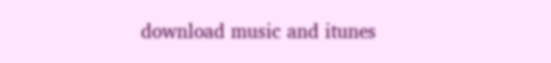download music and itunes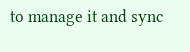to manage it and sync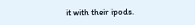it with their ipods.